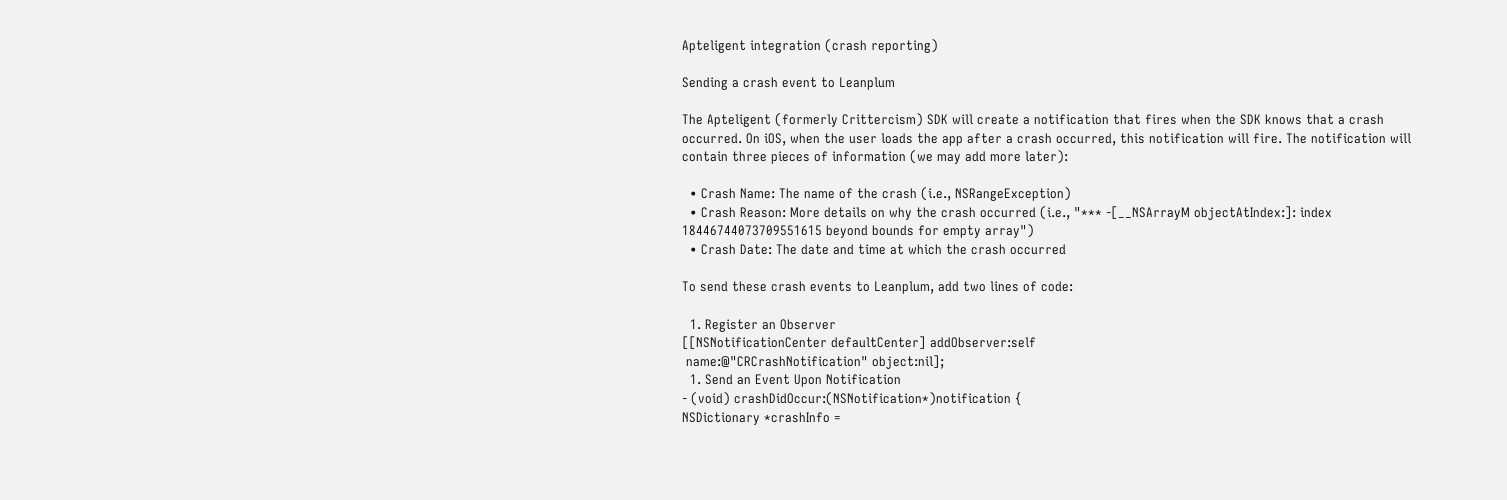Apteligent integration (crash reporting)

Sending a crash event to Leanplum

The Apteligent (formerly Crittercism) SDK will create a notification that fires when the SDK knows that a crash occurred. On iOS, when the user loads the app after a crash occurred, this notification will fire. The notification will contain three pieces of information (we may add more later):

  • Crash Name: The name of the crash (i.e., NSRangeException)
  • Crash Reason: More details on why the crash occurred (i.e., "*** -[__NSArrayM objectAtIndex:]: index 18446744073709551615 beyond bounds for empty array")
  • Crash Date: The date and time at which the crash occurred

To send these crash events to Leanplum, add two lines of code:

  1. Register an Observer
[[NSNotificationCenter defaultCenter] addObserver:self
 name:@"CRCrashNotification" object:nil];
  1. Send an Event Upon Notification
- (void) crashDidOccur:(NSNotification*)notification {
NSDictionary *crashInfo =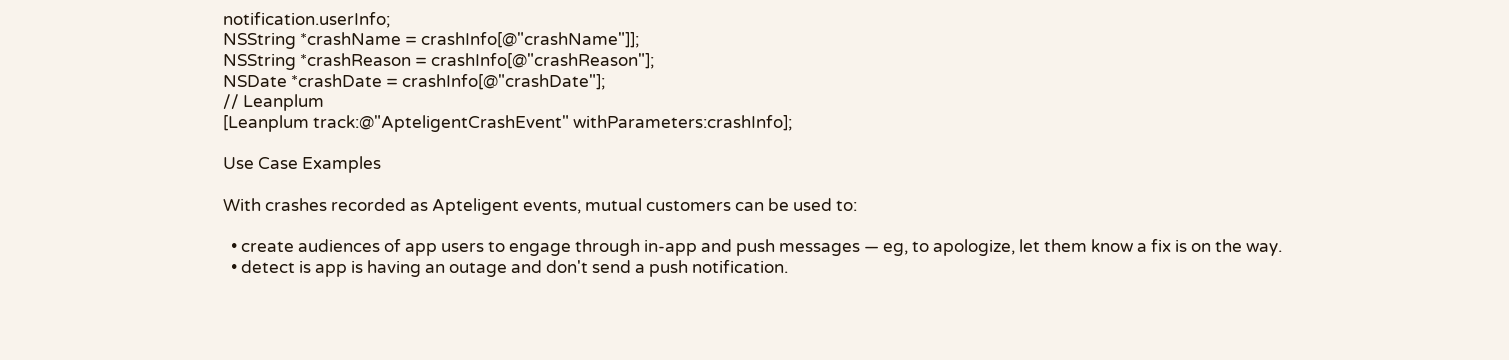notification.userInfo;
NSString *crashName = crashInfo[@"crashName"]];
NSString *crashReason = crashInfo[@"crashReason"];
NSDate *crashDate = crashInfo[@"crashDate"];
// Leanplum
[Leanplum track:@"ApteligentCrashEvent" withParameters:crashInfo];

Use Case Examples

With crashes recorded as Apteligent events, mutual customers can be used to:

  • create audiences of app users to engage through in-app and push messages — eg, to apologize, let them know a fix is on the way.
  • detect is app is having an outage and don't send a push notification.